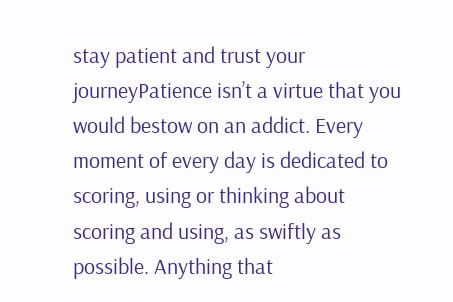stay patient and trust your journeyPatience isn’t a virtue that you would bestow on an addict. Every moment of every day is dedicated to scoring, using or thinking about scoring and using, as swiftly as possible. Anything that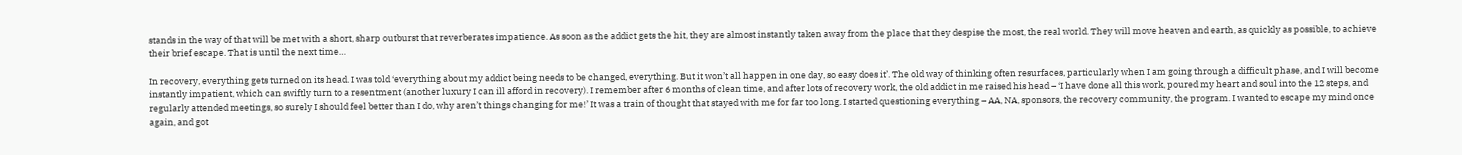stands in the way of that will be met with a short, sharp outburst that reverberates impatience. As soon as the addict gets the hit, they are almost instantly taken away from the place that they despise the most, the real world. They will move heaven and earth, as quickly as possible, to achieve their brief escape. That is until the next time…

In recovery, everything gets turned on its head. I was told ‘everything about my addict being needs to be changed, everything. But it won’t all happen in one day, so easy does it’. The old way of thinking often resurfaces, particularly when I am going through a difficult phase, and I will become instantly impatient, which can swiftly turn to a resentment (another luxury I can ill afford in recovery). I remember after 6 months of clean time, and after lots of recovery work, the old addict in me raised his head – ‘I have done all this work, poured my heart and soul into the 12 steps, and regularly attended meetings, so surely I should feel better than I do, why aren’t things changing for me!’ It was a train of thought that stayed with me for far too long. I started questioning everything – AA, NA, sponsors, the recovery community, the program. I wanted to escape my mind once again, and got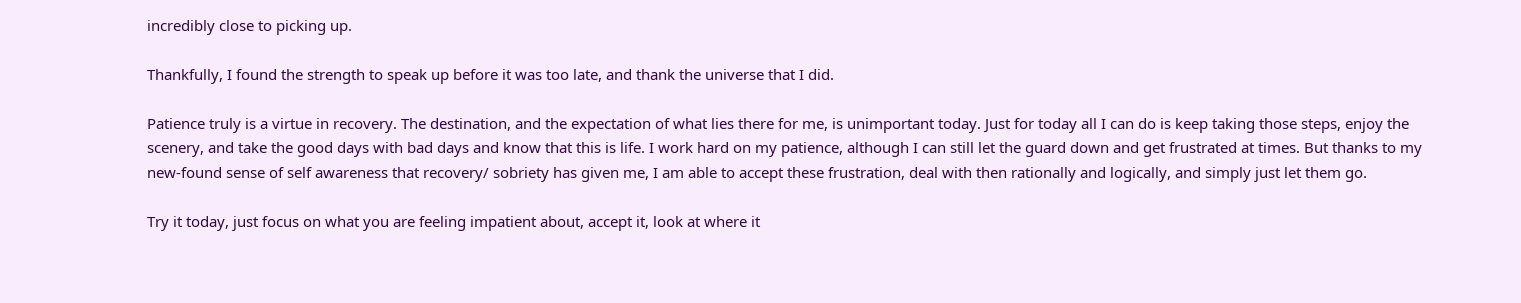incredibly close to picking up.

Thankfully, I found the strength to speak up before it was too late, and thank the universe that I did.

Patience truly is a virtue in recovery. The destination, and the expectation of what lies there for me, is unimportant today. Just for today all I can do is keep taking those steps, enjoy the scenery, and take the good days with bad days and know that this is life. I work hard on my patience, although I can still let the guard down and get frustrated at times. But thanks to my new-found sense of self awareness that recovery/ sobriety has given me, I am able to accept these frustration, deal with then rationally and logically, and simply just let them go.

Try it today, just focus on what you are feeling impatient about, accept it, look at where it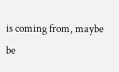is coming from, maybe be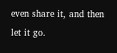even share it, and then let it go.